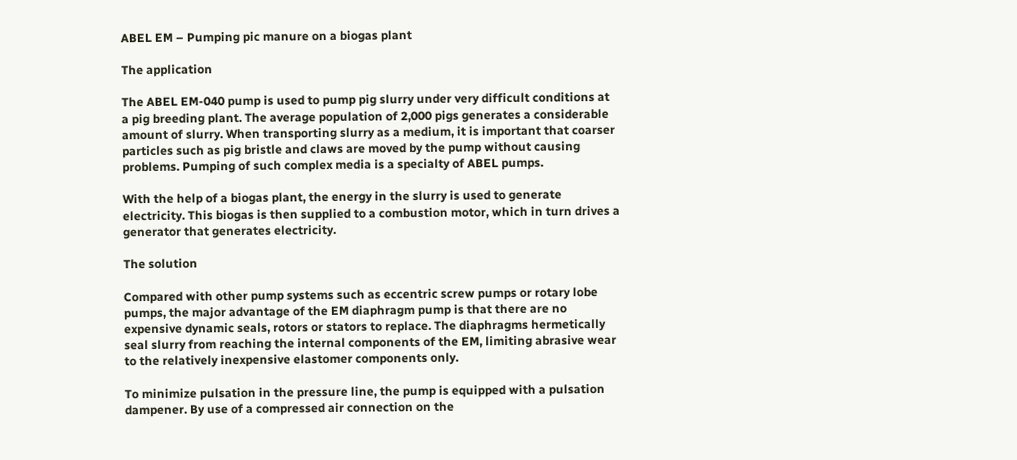ABEL EM – Pumping pic manure on a biogas plant

The application

The ABEL EM-040 pump is used to pump pig slurry under very difficult conditions at a pig breeding plant. The average population of 2,000 pigs generates a considerable amount of slurry. When transporting slurry as a medium, it is important that coarser particles such as pig bristle and claws are moved by the pump without causing problems. Pumping of such complex media is a specialty of ABEL pumps.

With the help of a biogas plant, the energy in the slurry is used to generate electricity. This biogas is then supplied to a combustion motor, which in turn drives a generator that generates electricity.

The solution

Compared with other pump systems such as eccentric screw pumps or rotary lobe pumps, the major advantage of the EM diaphragm pump is that there are no expensive dynamic seals, rotors or stators to replace. The diaphragms hermetically seal slurry from reaching the internal components of the EM, limiting abrasive wear to the relatively inexpensive elastomer components only.

To minimize pulsation in the pressure line, the pump is equipped with a pulsation dampener. By use of a compressed air connection on the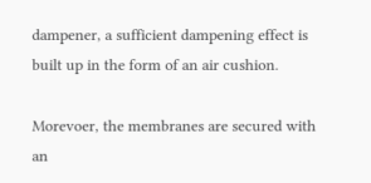dampener, a sufficient dampening effect is built up in the form of an air cushion.

Morevoer, the membranes are secured with an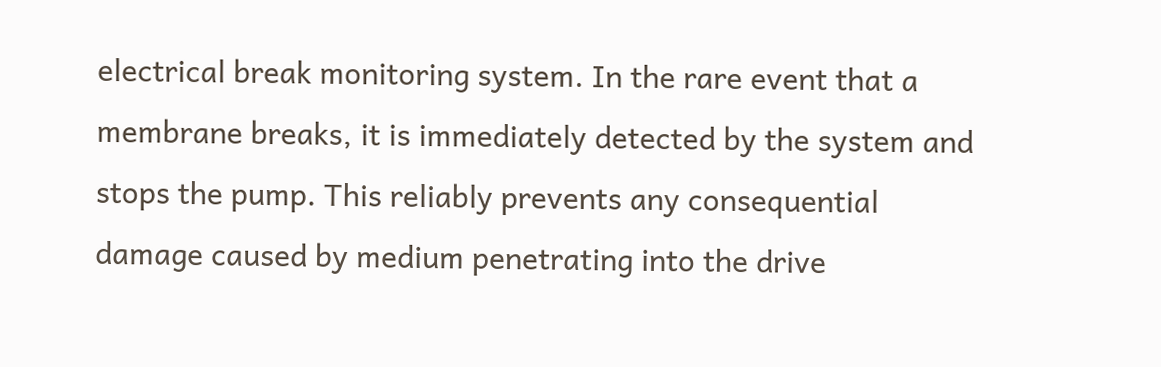electrical break monitoring system. In the rare event that a membrane breaks, it is immediately detected by the system and stops the pump. This reliably prevents any consequential damage caused by medium penetrating into the drive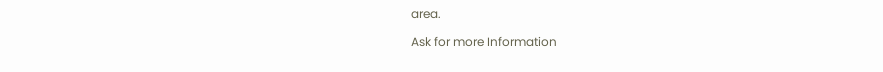area.

Ask for more Information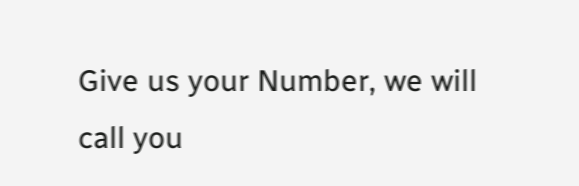Give us your Number, we will call you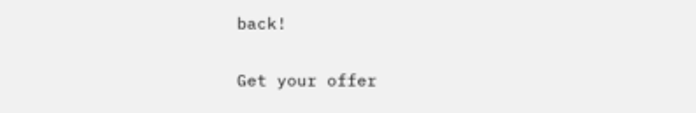back!

Get your offer